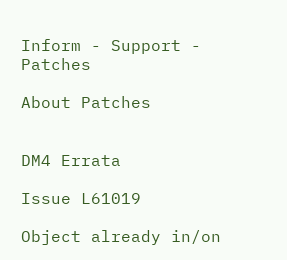Inform - Support - Patches

About Patches


DM4 Errata

Issue L61019

Object already in/on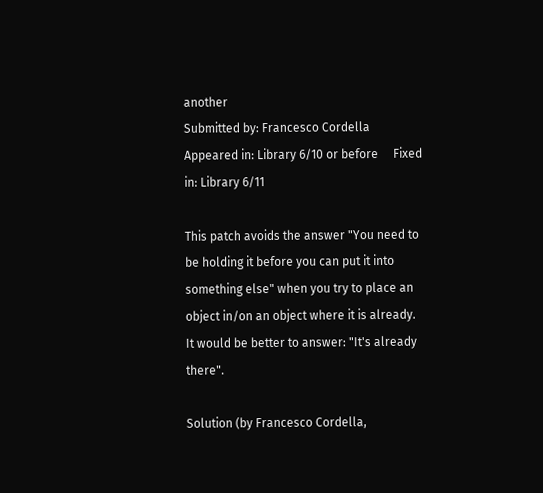another
Submitted by: Francesco Cordella     Appeared in: Library 6/10 or before     Fixed in: Library 6/11

This patch avoids the answer "You need to be holding it before you can put it into something else" when you try to place an object in/on an object where it is already. It would be better to answer: "It's already there".

Solution (by Francesco Cordella,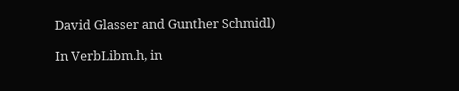David Glasser and Gunther Schmidl)

In VerbLibm.h, in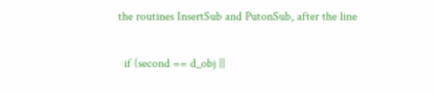the routines InsertSub and PutonSub, after the line

  if (second == d_obj ||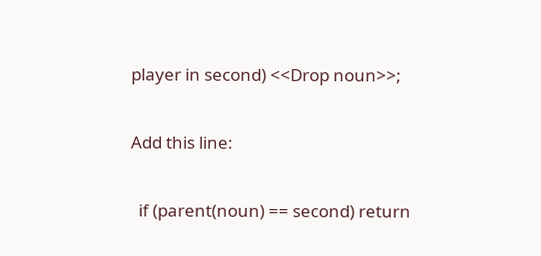player in second) <<Drop noun>>;

Add this line:

  if (parent(noun) == second) return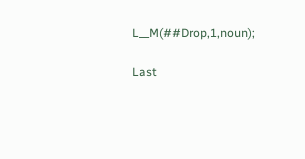L__M(##Drop,1,noun);

Last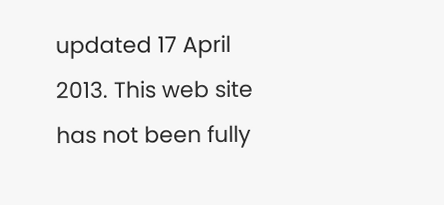updated 17 April 2013. This web site has not been fully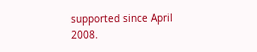supported since April 2008.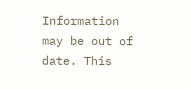Information may be out of date. This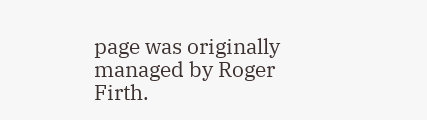page was originally managed by Roger Firth.